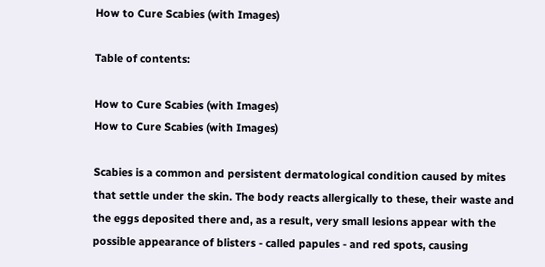How to Cure Scabies (with Images)

Table of contents:

How to Cure Scabies (with Images)
How to Cure Scabies (with Images)

Scabies is a common and persistent dermatological condition caused by mites that settle under the skin. The body reacts allergically to these, their waste and the eggs deposited there and, as a result, very small lesions appear with the possible appearance of blisters - called papules - and red spots, causing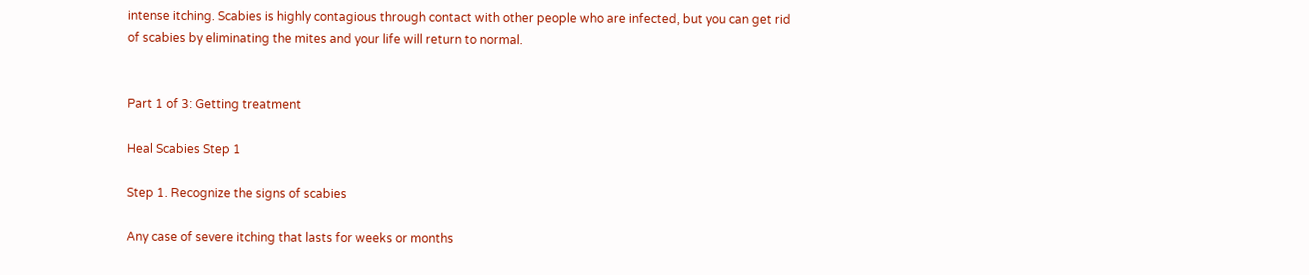intense itching. Scabies is highly contagious through contact with other people who are infected, but you can get rid of scabies by eliminating the mites and your life will return to normal.


Part 1 of 3: Getting treatment

Heal Scabies Step 1

Step 1. Recognize the signs of scabies

Any case of severe itching that lasts for weeks or months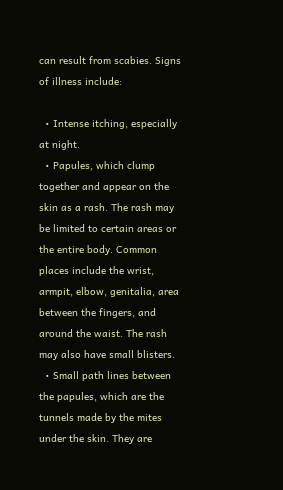can result from scabies. Signs of illness include:

  • Intense itching, especially at night.
  • Papules, which clump together and appear on the skin as a rash. The rash may be limited to certain areas or the entire body. Common places include the wrist, armpit, elbow, genitalia, area between the fingers, and around the waist. The rash may also have small blisters.
  • Small path lines between the papules, which are the tunnels made by the mites under the skin. They are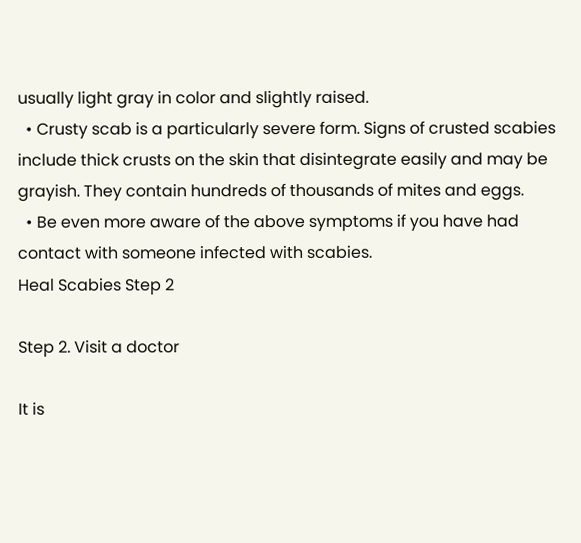usually light gray in color and slightly raised.
  • Crusty scab is a particularly severe form. Signs of crusted scabies include thick crusts on the skin that disintegrate easily and may be grayish. They contain hundreds of thousands of mites and eggs.
  • Be even more aware of the above symptoms if you have had contact with someone infected with scabies.
Heal Scabies Step 2

Step 2. Visit a doctor

It is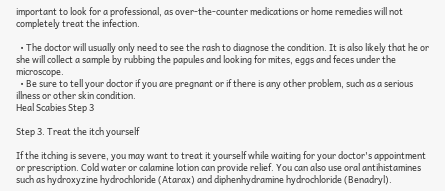important to look for a professional, as over-the-counter medications or home remedies will not completely treat the infection.

  • The doctor will usually only need to see the rash to diagnose the condition. It is also likely that he or she will collect a sample by rubbing the papules and looking for mites, eggs and feces under the microscope.
  • Be sure to tell your doctor if you are pregnant or if there is any other problem, such as a serious illness or other skin condition.
Heal Scabies Step 3

Step 3. Treat the itch yourself

If the itching is severe, you may want to treat it yourself while waiting for your doctor's appointment or prescription. Cold water or calamine lotion can provide relief. You can also use oral antihistamines such as hydroxyzine hydrochloride (Atarax) and diphenhydramine hydrochloride (Benadryl).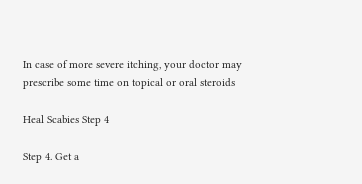In case of more severe itching, your doctor may prescribe some time on topical or oral steroids

Heal Scabies Step 4

Step 4. Get a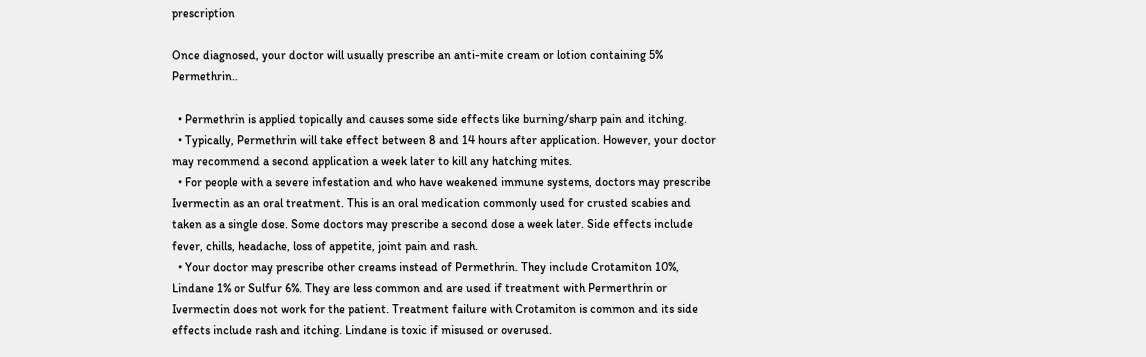prescription

Once diagnosed, your doctor will usually prescribe an anti-mite cream or lotion containing 5% Permethrin..

  • Permethrin is applied topically and causes some side effects like burning/sharp pain and itching.
  • Typically, Permethrin will take effect between 8 and 14 hours after application. However, your doctor may recommend a second application a week later to kill any hatching mites.
  • For people with a severe infestation and who have weakened immune systems, doctors may prescribe Ivermectin as an oral treatment. This is an oral medication commonly used for crusted scabies and taken as a single dose. Some doctors may prescribe a second dose a week later. Side effects include fever, chills, headache, loss of appetite, joint pain and rash.
  • Your doctor may prescribe other creams instead of Permethrin. They include Crotamiton 10%, Lindane 1% or Sulfur 6%. They are less common and are used if treatment with Permerthrin or Ivermectin does not work for the patient. Treatment failure with Crotamiton is common and its side effects include rash and itching. Lindane is toxic if misused or overused.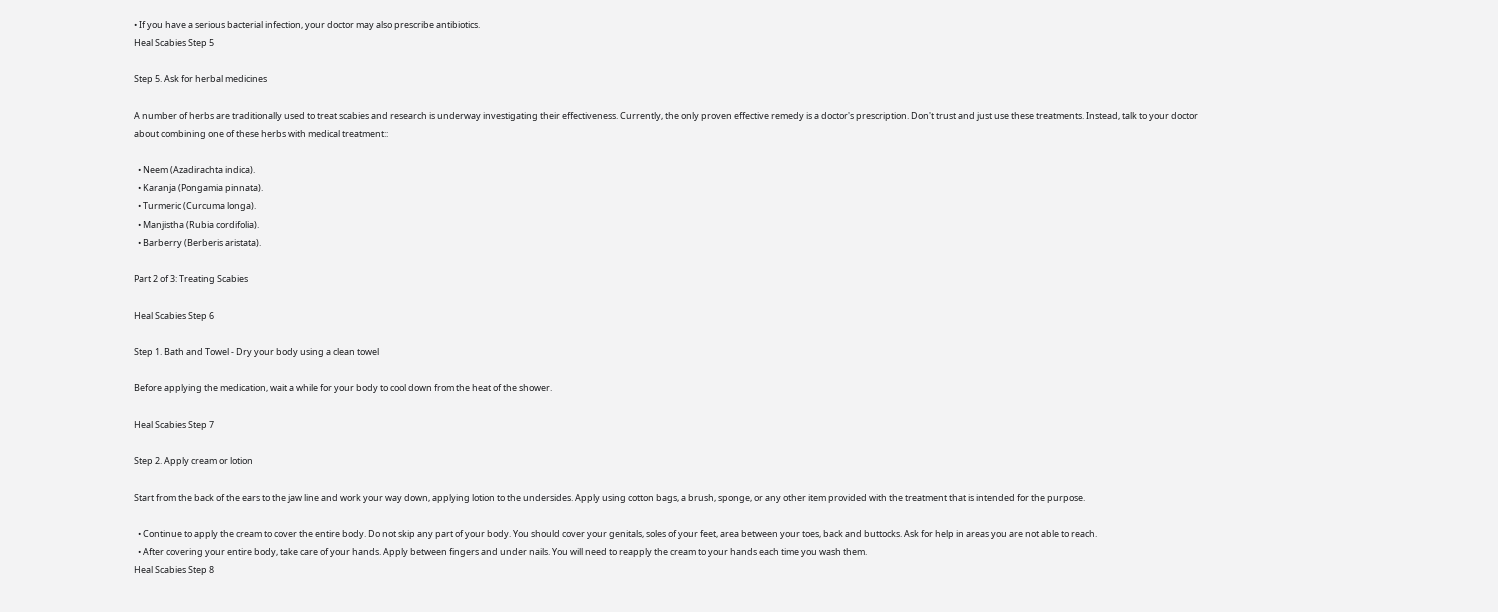• If you have a serious bacterial infection, your doctor may also prescribe antibiotics.
Heal Scabies Step 5

Step 5. Ask for herbal medicines

A number of herbs are traditionally used to treat scabies and research is underway investigating their effectiveness. Currently, the only proven effective remedy is a doctor's prescription. Don't trust and just use these treatments. Instead, talk to your doctor about combining one of these herbs with medical treatment::

  • Neem (Azadirachta indica).
  • Karanja (Pongamia pinnata).
  • Turmeric (Curcuma longa).
  • Manjistha (Rubia cordifolia).
  • Barberry (Berberis aristata).

Part 2 of 3: Treating Scabies

Heal Scabies Step 6

Step 1. Bath and Towel - Dry your body using a clean towel

Before applying the medication, wait a while for your body to cool down from the heat of the shower.

Heal Scabies Step 7

Step 2. Apply cream or lotion

Start from the back of the ears to the jaw line and work your way down, applying lotion to the undersides. Apply using cotton bags, a brush, sponge, or any other item provided with the treatment that is intended for the purpose.

  • Continue to apply the cream to cover the entire body. Do not skip any part of your body. You should cover your genitals, soles of your feet, area between your toes, back and buttocks. Ask for help in areas you are not able to reach.
  • After covering your entire body, take care of your hands. Apply between fingers and under nails. You will need to reapply the cream to your hands each time you wash them.
Heal Scabies Step 8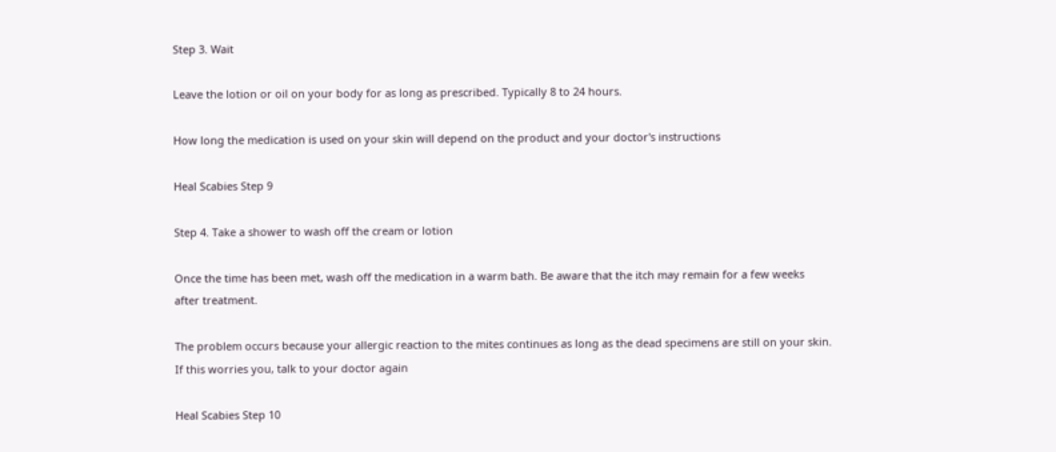Step 3. Wait

Leave the lotion or oil on your body for as long as prescribed. Typically 8 to 24 hours.

How long the medication is used on your skin will depend on the product and your doctor's instructions

Heal Scabies Step 9

Step 4. Take a shower to wash off the cream or lotion

Once the time has been met, wash off the medication in a warm bath. Be aware that the itch may remain for a few weeks after treatment.

The problem occurs because your allergic reaction to the mites continues as long as the dead specimens are still on your skin. If this worries you, talk to your doctor again

Heal Scabies Step 10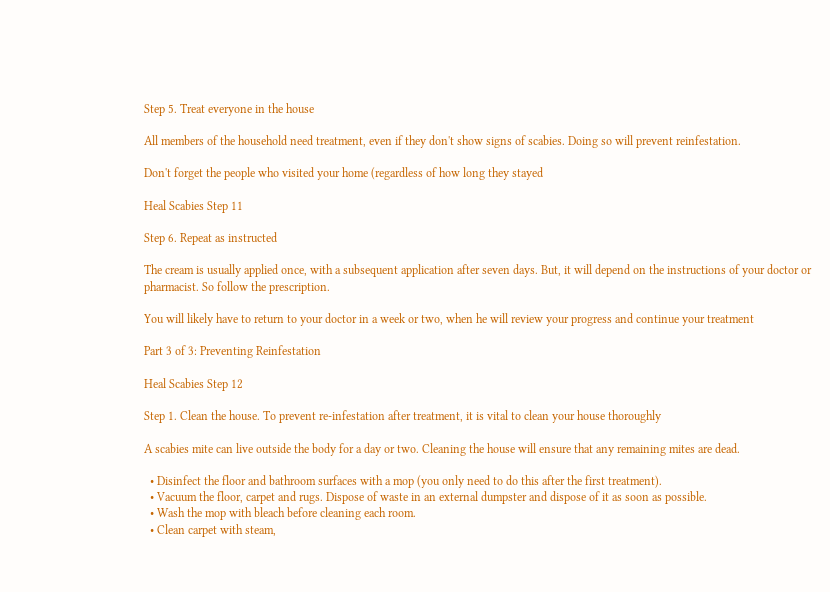Step 5. Treat everyone in the house

All members of the household need treatment, even if they don't show signs of scabies. Doing so will prevent reinfestation.

Don't forget the people who visited your home (regardless of how long they stayed

Heal Scabies Step 11

Step 6. Repeat as instructed

The cream is usually applied once, with a subsequent application after seven days. But, it will depend on the instructions of your doctor or pharmacist. So follow the prescription.

You will likely have to return to your doctor in a week or two, when he will review your progress and continue your treatment

Part 3 of 3: Preventing Reinfestation

Heal Scabies Step 12

Step 1. Clean the house. To prevent re-infestation after treatment, it is vital to clean your house thoroughly

A scabies mite can live outside the body for a day or two. Cleaning the house will ensure that any remaining mites are dead.

  • Disinfect the floor and bathroom surfaces with a mop (you only need to do this after the first treatment).
  • Vacuum the floor, carpet and rugs. Dispose of waste in an external dumpster and dispose of it as soon as possible.
  • Wash the mop with bleach before cleaning each room.
  • Clean carpet with steam,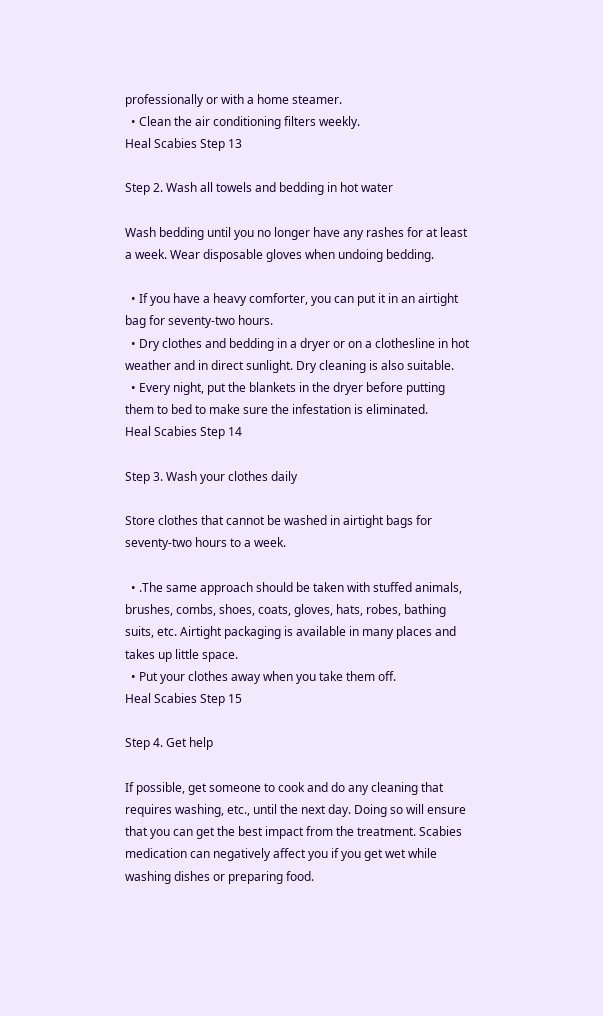professionally or with a home steamer.
  • Clean the air conditioning filters weekly.
Heal Scabies Step 13

Step 2. Wash all towels and bedding in hot water

Wash bedding until you no longer have any rashes for at least a week. Wear disposable gloves when undoing bedding.

  • If you have a heavy comforter, you can put it in an airtight bag for seventy-two hours.
  • Dry clothes and bedding in a dryer or on a clothesline in hot weather and in direct sunlight. Dry cleaning is also suitable.
  • Every night, put the blankets in the dryer before putting them to bed to make sure the infestation is eliminated.
Heal Scabies Step 14

Step 3. Wash your clothes daily

Store clothes that cannot be washed in airtight bags for seventy-two hours to a week.

  • .The same approach should be taken with stuffed animals, brushes, combs, shoes, coats, gloves, hats, robes, bathing suits, etc. Airtight packaging is available in many places and takes up little space.
  • Put your clothes away when you take them off.
Heal Scabies Step 15

Step 4. Get help

If possible, get someone to cook and do any cleaning that requires washing, etc., until the next day. Doing so will ensure that you can get the best impact from the treatment. Scabies medication can negatively affect you if you get wet while washing dishes or preparing food.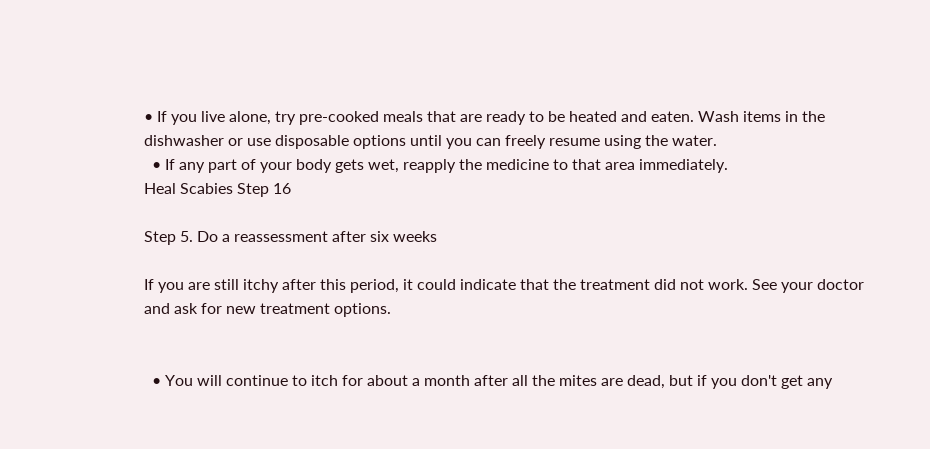• If you live alone, try pre-cooked meals that are ready to be heated and eaten. Wash items in the dishwasher or use disposable options until you can freely resume using the water.
  • If any part of your body gets wet, reapply the medicine to that area immediately.
Heal Scabies Step 16

Step 5. Do a reassessment after six weeks

If you are still itchy after this period, it could indicate that the treatment did not work. See your doctor and ask for new treatment options.


  • You will continue to itch for about a month after all the mites are dead, but if you don't get any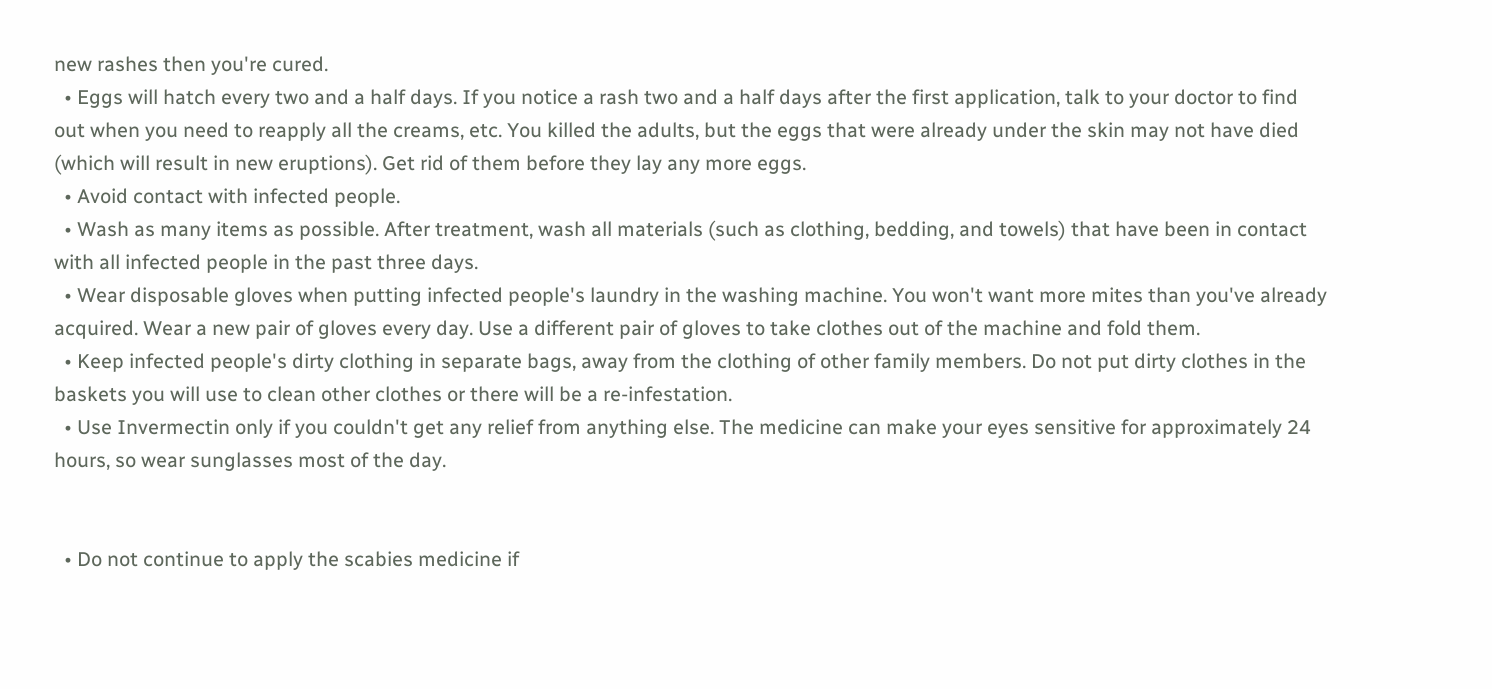new rashes then you're cured.
  • Eggs will hatch every two and a half days. If you notice a rash two and a half days after the first application, talk to your doctor to find out when you need to reapply all the creams, etc. You killed the adults, but the eggs that were already under the skin may not have died (which will result in new eruptions). Get rid of them before they lay any more eggs.
  • Avoid contact with infected people.
  • Wash as many items as possible. After treatment, wash all materials (such as clothing, bedding, and towels) that have been in contact with all infected people in the past three days.
  • Wear disposable gloves when putting infected people's laundry in the washing machine. You won't want more mites than you've already acquired. Wear a new pair of gloves every day. Use a different pair of gloves to take clothes out of the machine and fold them.
  • Keep infected people's dirty clothing in separate bags, away from the clothing of other family members. Do not put dirty clothes in the baskets you will use to clean other clothes or there will be a re-infestation.
  • Use Invermectin only if you couldn't get any relief from anything else. The medicine can make your eyes sensitive for approximately 24 hours, so wear sunglasses most of the day.


  • Do not continue to apply the scabies medicine if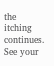the itching continues. See your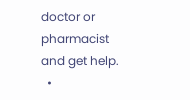doctor or pharmacist and get help.
  •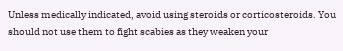Unless medically indicated, avoid using steroids or corticosteroids. You should not use them to fight scabies as they weaken your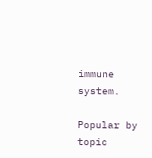immune system.

Popular by topic